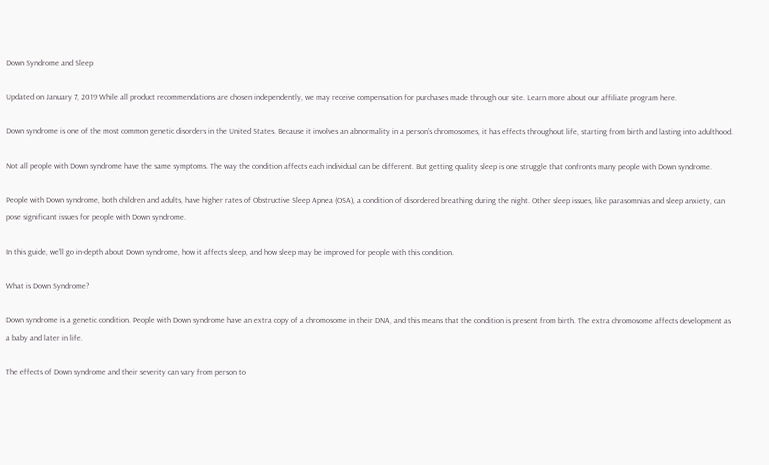Down Syndrome and Sleep

Updated on January 7, 2019 While all product recommendations are chosen independently, we may receive compensation for purchases made through our site. Learn more about our affiliate program here.

Down syndrome is one of the most common genetic disorders in the United States. Because it involves an abnormality in a person’s chromosomes, it has effects throughout life, starting from birth and lasting into adulthood.

Not all people with Down syndrome have the same symptoms. The way the condition affects each individual can be different. But getting quality sleep is one struggle that confronts many people with Down syndrome.

People with Down syndrome, both children and adults, have higher rates of Obstructive Sleep Apnea (OSA), a condition of disordered breathing during the night. Other sleep issues, like parasomnias and sleep anxiety, can pose significant issues for people with Down syndrome.

In this guide, we’ll go in-depth about Down syndrome, how it affects sleep, and how sleep may be improved for people with this condition.

What is Down Syndrome?

Down syndrome is a genetic condition. People with Down syndrome have an extra copy of a chromosome in their DNA, and this means that the condition is present from birth. The extra chromosome affects development as a baby and later in life.

The effects of Down syndrome and their severity can vary from person to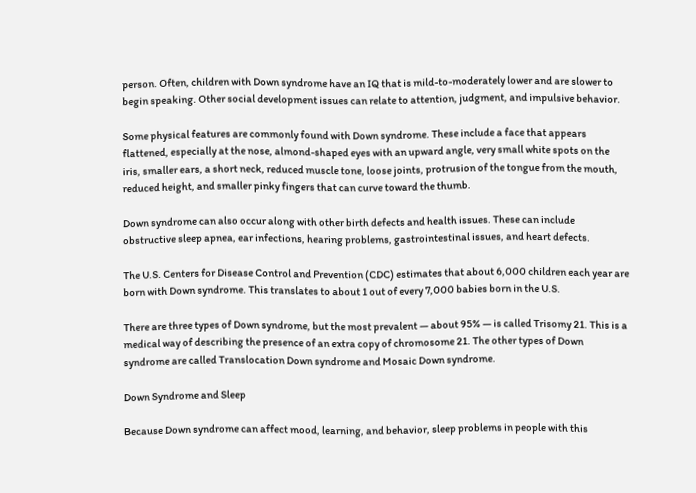person. Often, children with Down syndrome have an IQ that is mild-to-moderately lower and are slower to begin speaking. Other social development issues can relate to attention, judgment, and impulsive behavior.

Some physical features are commonly found with Down syndrome. These include a face that appears flattened, especially at the nose, almond-shaped eyes with an upward angle, very small white spots on the iris, smaller ears, a short neck, reduced muscle tone, loose joints, protrusion of the tongue from the mouth, reduced height, and smaller pinky fingers that can curve toward the thumb.

Down syndrome can also occur along with other birth defects and health issues. These can include obstructive sleep apnea, ear infections, hearing problems, gastrointestinal issues, and heart defects.

The U.S. Centers for Disease Control and Prevention (CDC) estimates that about 6,000 children each year are born with Down syndrome. This translates to about 1 out of every 7,000 babies born in the U.S.

There are three types of Down syndrome, but the most prevalent — about 95% — is called Trisomy 21. This is a medical way of describing the presence of an extra copy of chromosome 21. The other types of Down syndrome are called Translocation Down syndrome and Mosaic Down syndrome.

Down Syndrome and Sleep

Because Down syndrome can affect mood, learning, and behavior, sleep problems in people with this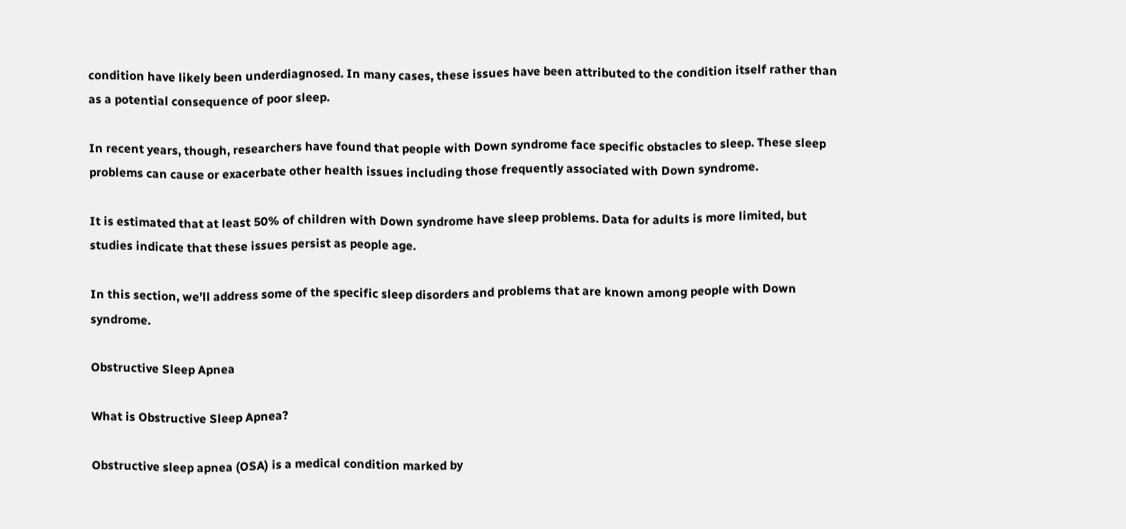condition have likely been underdiagnosed. In many cases, these issues have been attributed to the condition itself rather than as a potential consequence of poor sleep.

In recent years, though, researchers have found that people with Down syndrome face specific obstacles to sleep. These sleep problems can cause or exacerbate other health issues including those frequently associated with Down syndrome.

It is estimated that at least 50% of children with Down syndrome have sleep problems. Data for adults is more limited, but studies indicate that these issues persist as people age.

In this section, we’ll address some of the specific sleep disorders and problems that are known among people with Down syndrome.

Obstructive Sleep Apnea

What is Obstructive Sleep Apnea?

Obstructive sleep apnea (OSA) is a medical condition marked by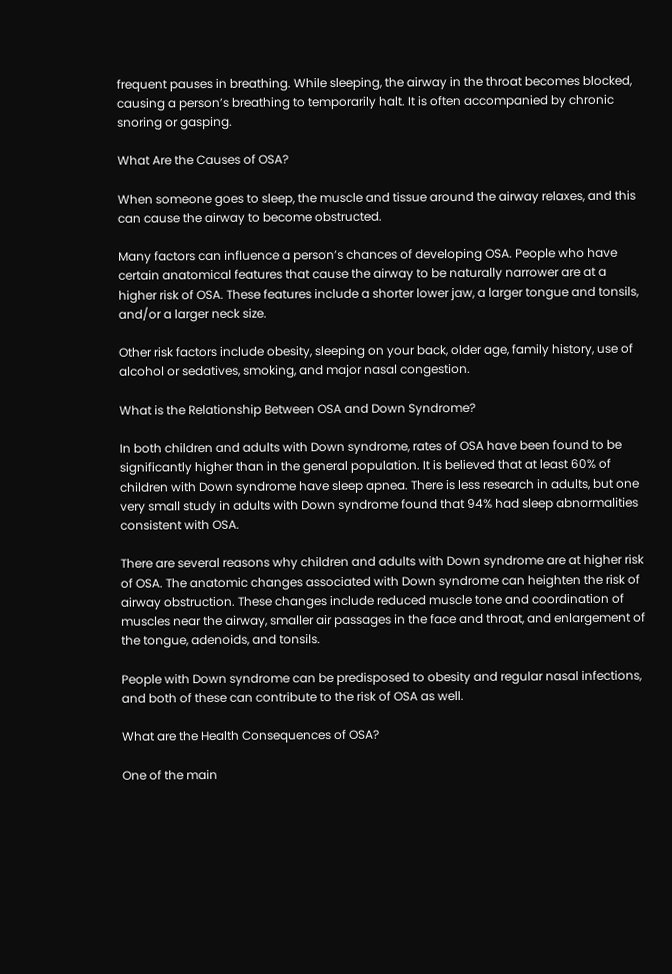frequent pauses in breathing. While sleeping, the airway in the throat becomes blocked, causing a person’s breathing to temporarily halt. It is often accompanied by chronic snoring or gasping.

What Are the Causes of OSA?

When someone goes to sleep, the muscle and tissue around the airway relaxes, and this can cause the airway to become obstructed.

Many factors can influence a person’s chances of developing OSA. People who have certain anatomical features that cause the airway to be naturally narrower are at a higher risk of OSA. These features include a shorter lower jaw, a larger tongue and tonsils, and/or a larger neck size.

Other risk factors include obesity, sleeping on your back, older age, family history, use of alcohol or sedatives, smoking, and major nasal congestion.

What is the Relationship Between OSA and Down Syndrome?

In both children and adults with Down syndrome, rates of OSA have been found to be significantly higher than in the general population. It is believed that at least 60% of children with Down syndrome have sleep apnea. There is less research in adults, but one very small study in adults with Down syndrome found that 94% had sleep abnormalities consistent with OSA.

There are several reasons why children and adults with Down syndrome are at higher risk of OSA. The anatomic changes associated with Down syndrome can heighten the risk of airway obstruction. These changes include reduced muscle tone and coordination of muscles near the airway, smaller air passages in the face and throat, and enlargement of the tongue, adenoids, and tonsils.

People with Down syndrome can be predisposed to obesity and regular nasal infections, and both of these can contribute to the risk of OSA as well.

What are the Health Consequences of OSA?

One of the main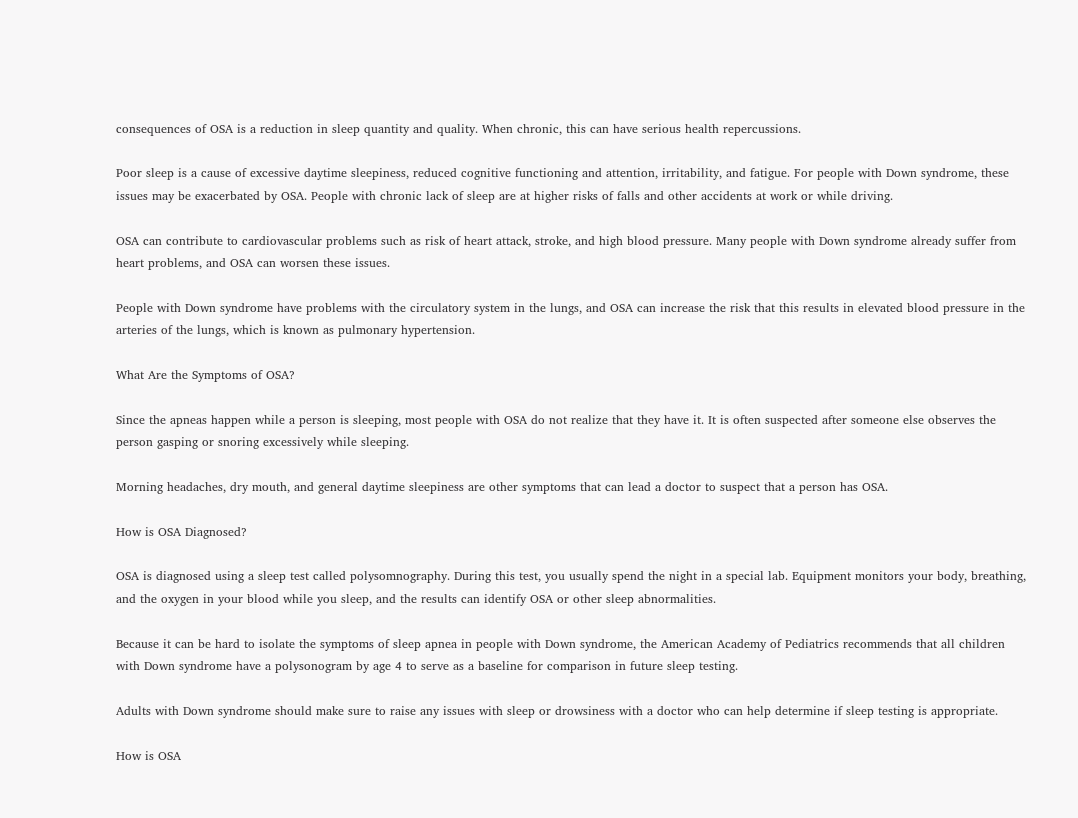consequences of OSA is a reduction in sleep quantity and quality. When chronic, this can have serious health repercussions.

Poor sleep is a cause of excessive daytime sleepiness, reduced cognitive functioning and attention, irritability, and fatigue. For people with Down syndrome, these issues may be exacerbated by OSA. People with chronic lack of sleep are at higher risks of falls and other accidents at work or while driving.

OSA can contribute to cardiovascular problems such as risk of heart attack, stroke, and high blood pressure. Many people with Down syndrome already suffer from heart problems, and OSA can worsen these issues.

People with Down syndrome have problems with the circulatory system in the lungs, and OSA can increase the risk that this results in elevated blood pressure in the arteries of the lungs, which is known as pulmonary hypertension.

What Are the Symptoms of OSA?

Since the apneas happen while a person is sleeping, most people with OSA do not realize that they have it. It is often suspected after someone else observes the person gasping or snoring excessively while sleeping.

Morning headaches, dry mouth, and general daytime sleepiness are other symptoms that can lead a doctor to suspect that a person has OSA.

How is OSA Diagnosed?

OSA is diagnosed using a sleep test called polysomnography. During this test, you usually spend the night in a special lab. Equipment monitors your body, breathing, and the oxygen in your blood while you sleep, and the results can identify OSA or other sleep abnormalities.

Because it can be hard to isolate the symptoms of sleep apnea in people with Down syndrome, the American Academy of Pediatrics recommends that all children with Down syndrome have a polysonogram by age 4 to serve as a baseline for comparison in future sleep testing.

Adults with Down syndrome should make sure to raise any issues with sleep or drowsiness with a doctor who can help determine if sleep testing is appropriate.

How is OSA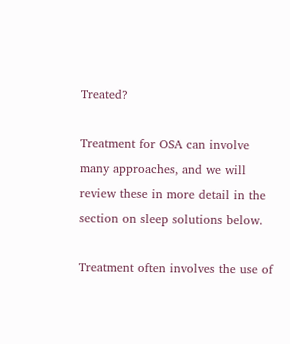Treated?

Treatment for OSA can involve many approaches, and we will review these in more detail in the section on sleep solutions below.

Treatment often involves the use of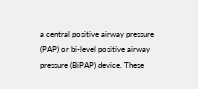a central positive airway pressure (PAP) or bi-level positive airway pressure (BiPAP) device. These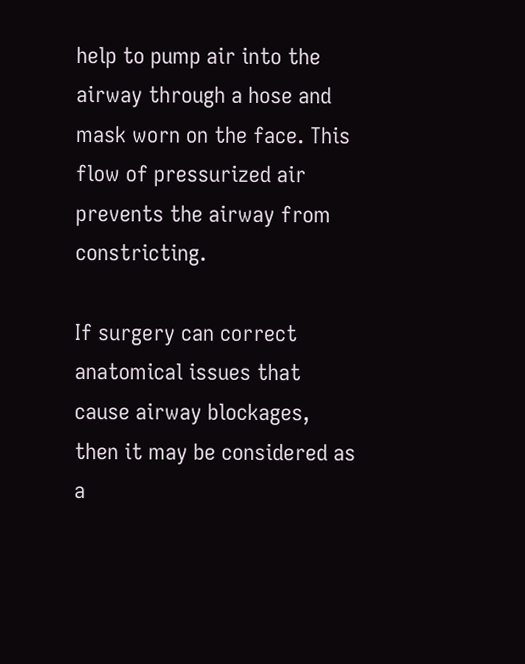help to pump air into the airway through a hose and mask worn on the face. This flow of pressurized air prevents the airway from constricting.

If surgery can correct anatomical issues that cause airway blockages, then it may be considered as a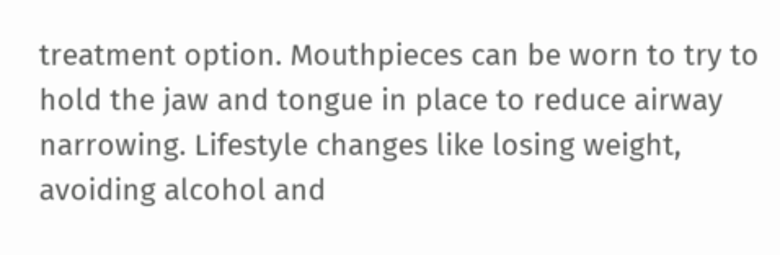treatment option. Mouthpieces can be worn to try to hold the jaw and tongue in place to reduce airway narrowing. Lifestyle changes like losing weight, avoiding alcohol and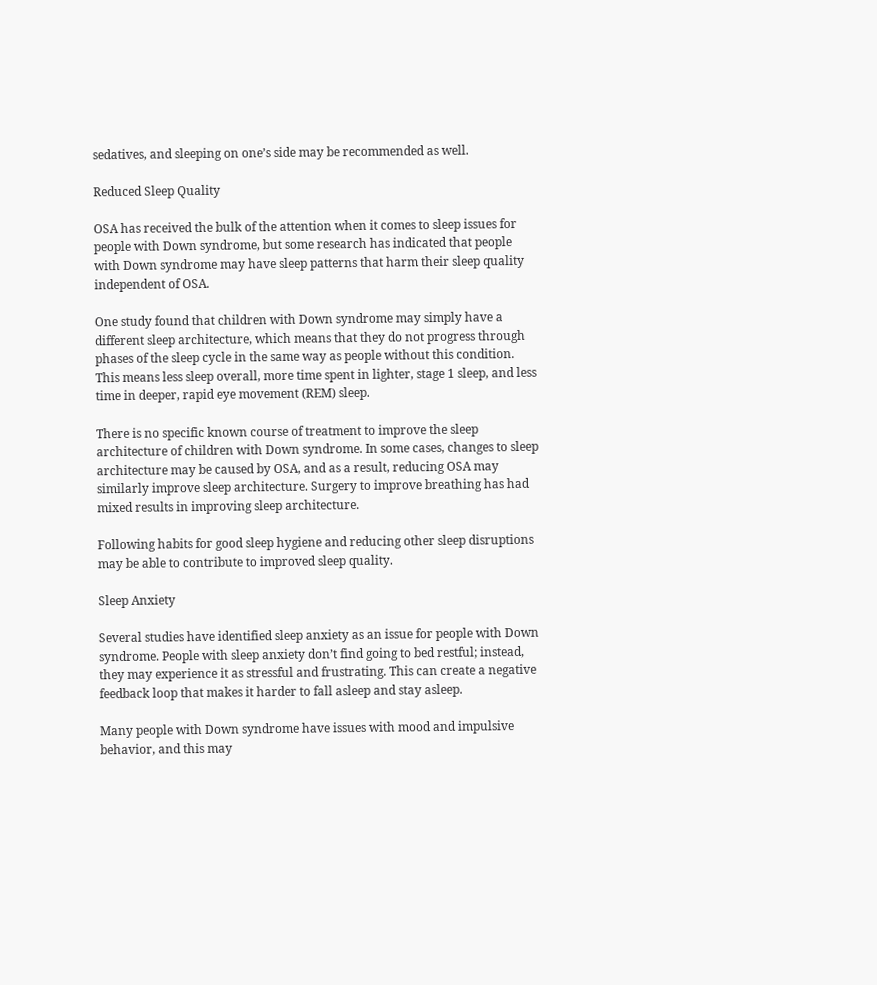sedatives, and sleeping on one’s side may be recommended as well.

Reduced Sleep Quality

OSA has received the bulk of the attention when it comes to sleep issues for people with Down syndrome, but some research has indicated that people with Down syndrome may have sleep patterns that harm their sleep quality independent of OSA.

One study found that children with Down syndrome may simply have a different sleep architecture, which means that they do not progress through phases of the sleep cycle in the same way as people without this condition. This means less sleep overall, more time spent in lighter, stage 1 sleep, and less time in deeper, rapid eye movement (REM) sleep.

There is no specific known course of treatment to improve the sleep architecture of children with Down syndrome. In some cases, changes to sleep architecture may be caused by OSA, and as a result, reducing OSA may similarly improve sleep architecture. Surgery to improve breathing has had mixed results in improving sleep architecture.

Following habits for good sleep hygiene and reducing other sleep disruptions may be able to contribute to improved sleep quality.

Sleep Anxiety

Several studies have identified sleep anxiety as an issue for people with Down syndrome. People with sleep anxiety don’t find going to bed restful; instead, they may experience it as stressful and frustrating. This can create a negative feedback loop that makes it harder to fall asleep and stay asleep.

Many people with Down syndrome have issues with mood and impulsive behavior, and this may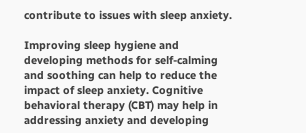contribute to issues with sleep anxiety.

Improving sleep hygiene and developing methods for self-calming and soothing can help to reduce the impact of sleep anxiety. Cognitive behavioral therapy (CBT) may help in addressing anxiety and developing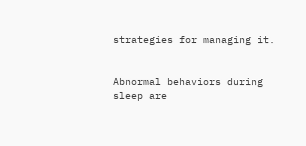strategies for managing it.


Abnormal behaviors during sleep are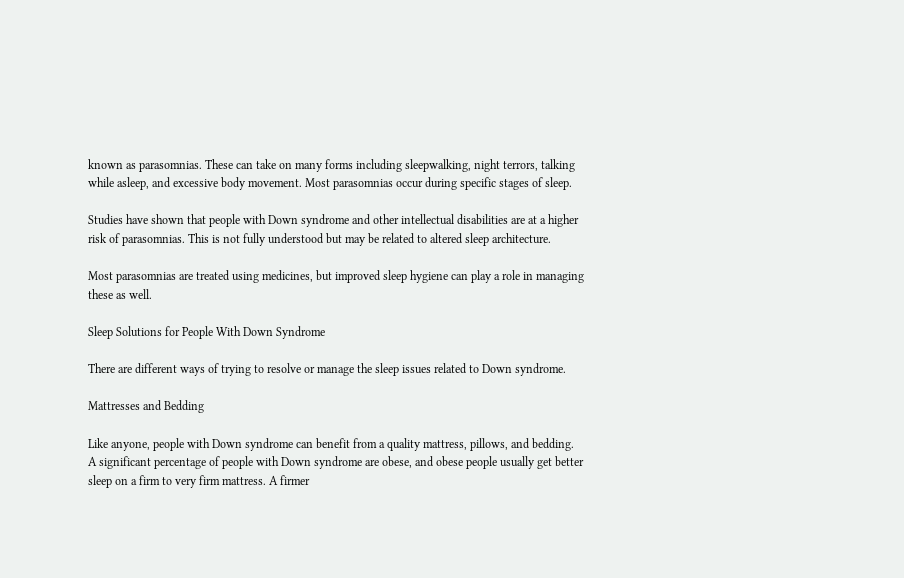known as parasomnias. These can take on many forms including sleepwalking, night terrors, talking while asleep, and excessive body movement. Most parasomnias occur during specific stages of sleep.

Studies have shown that people with Down syndrome and other intellectual disabilities are at a higher risk of parasomnias. This is not fully understood but may be related to altered sleep architecture.

Most parasomnias are treated using medicines, but improved sleep hygiene can play a role in managing these as well.

Sleep Solutions for People With Down Syndrome

There are different ways of trying to resolve or manage the sleep issues related to Down syndrome.

Mattresses and Bedding

Like anyone, people with Down syndrome can benefit from a quality mattress, pillows, and bedding. A significant percentage of people with Down syndrome are obese, and obese people usually get better sleep on a firm to very firm mattress. A firmer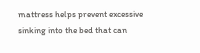mattress helps prevent excessive sinking into the bed that can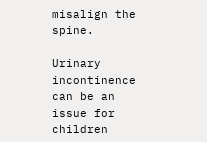misalign the spine.

Urinary incontinence can be an issue for children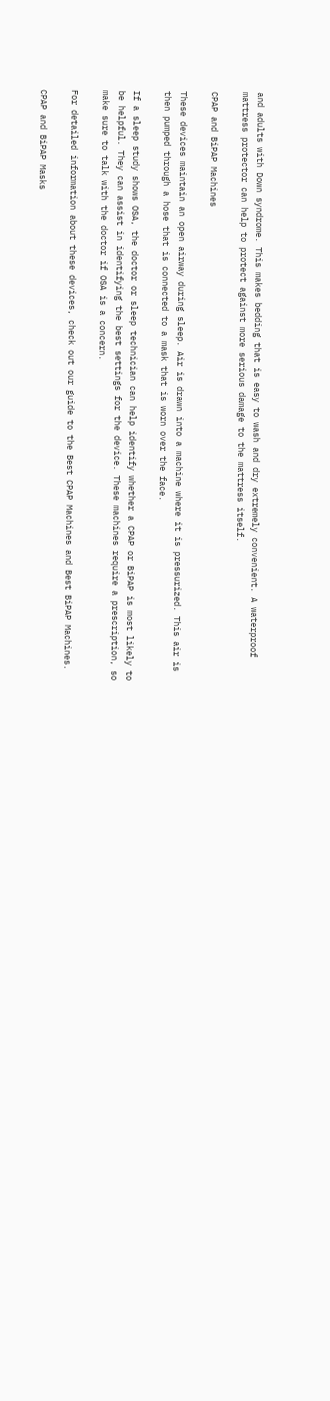and adults with Down syndrome. This makes bedding that is easy to wash and dry extremely convenient. A waterproof mattress protector can help to protect against more serious damage to the mattress itself.

CPAP and BiPAP Machines

These devices maintain an open airway during sleep. Air is drawn into a machine where it is pressurized. This air is then pumped through a hose that is connected to a mask that is worn over the face.

If a sleep study shows OSA, the doctor or sleep technician can help identify whether a CPAP or BiPAP is most likely to be helpful. They can assist in identifying the best settings for the device. These machines require a prescription, so make sure to talk with the doctor if OSA is a concern.

For detailed information about these devices, check out our guide to the Best CPAP Machines and Best BiPAP Machines.

CPAP and BiPAP Masks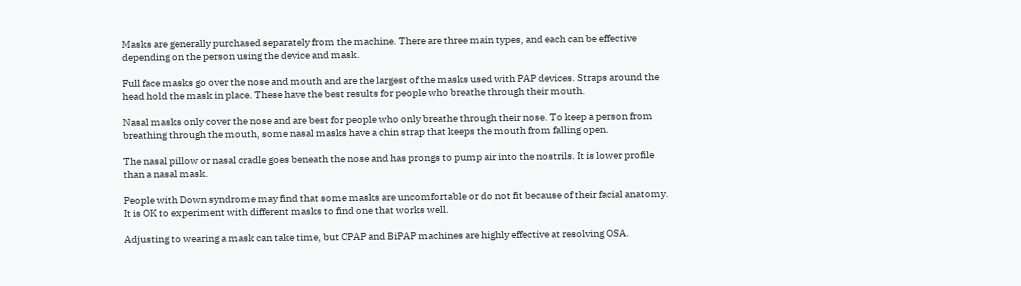Masks are generally purchased separately from the machine. There are three main types, and each can be effective depending on the person using the device and mask.

Full face masks go over the nose and mouth and are the largest of the masks used with PAP devices. Straps around the head hold the mask in place. These have the best results for people who breathe through their mouth.

Nasal masks only cover the nose and are best for people who only breathe through their nose. To keep a person from breathing through the mouth, some nasal masks have a chin strap that keeps the mouth from falling open.

The nasal pillow or nasal cradle goes beneath the nose and has prongs to pump air into the nostrils. It is lower profile than a nasal mask.

People with Down syndrome may find that some masks are uncomfortable or do not fit because of their facial anatomy. It is OK to experiment with different masks to find one that works well.

Adjusting to wearing a mask can take time, but CPAP and BiPAP machines are highly effective at resolving OSA.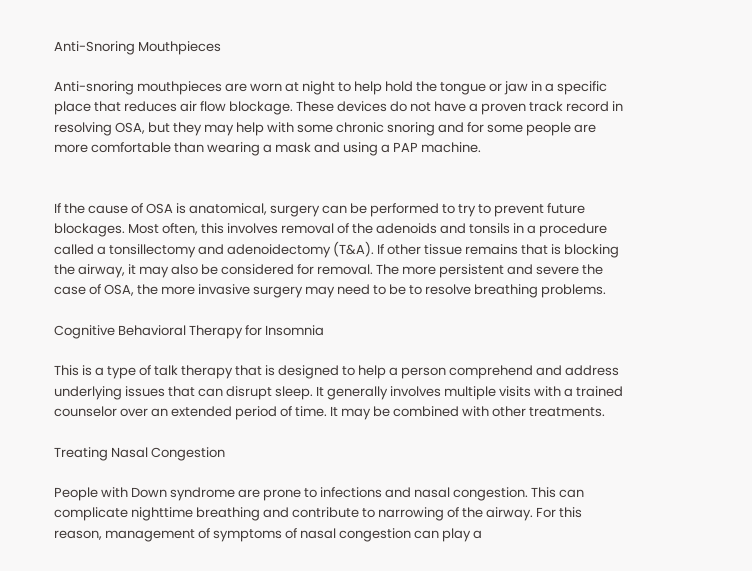Anti-Snoring Mouthpieces

Anti-snoring mouthpieces are worn at night to help hold the tongue or jaw in a specific place that reduces air flow blockage. These devices do not have a proven track record in resolving OSA, but they may help with some chronic snoring and for some people are more comfortable than wearing a mask and using a PAP machine.


If the cause of OSA is anatomical, surgery can be performed to try to prevent future blockages. Most often, this involves removal of the adenoids and tonsils in a procedure called a tonsillectomy and adenoidectomy (T&A). If other tissue remains that is blocking the airway, it may also be considered for removal. The more persistent and severe the case of OSA, the more invasive surgery may need to be to resolve breathing problems.

Cognitive Behavioral Therapy for Insomnia

This is a type of talk therapy that is designed to help a person comprehend and address underlying issues that can disrupt sleep. It generally involves multiple visits with a trained counselor over an extended period of time. It may be combined with other treatments.

Treating Nasal Congestion

People with Down syndrome are prone to infections and nasal congestion. This can complicate nighttime breathing and contribute to narrowing of the airway. For this reason, management of symptoms of nasal congestion can play a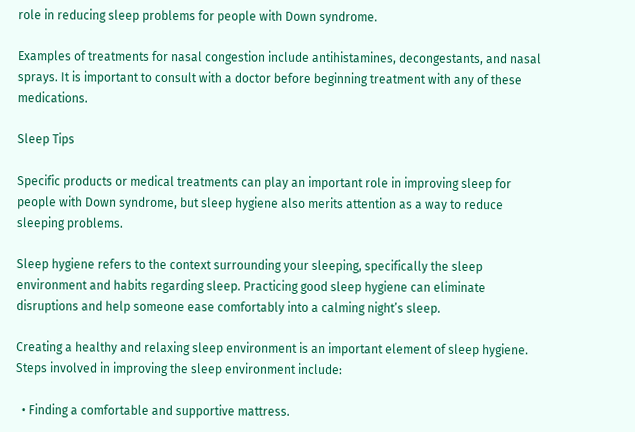role in reducing sleep problems for people with Down syndrome.

Examples of treatments for nasal congestion include antihistamines, decongestants, and nasal sprays. It is important to consult with a doctor before beginning treatment with any of these medications.

Sleep Tips

Specific products or medical treatments can play an important role in improving sleep for people with Down syndrome, but sleep hygiene also merits attention as a way to reduce sleeping problems.

Sleep hygiene refers to the context surrounding your sleeping, specifically the sleep environment and habits regarding sleep. Practicing good sleep hygiene can eliminate disruptions and help someone ease comfortably into a calming night’s sleep.

Creating a healthy and relaxing sleep environment is an important element of sleep hygiene. Steps involved in improving the sleep environment include:

  • Finding a comfortable and supportive mattress.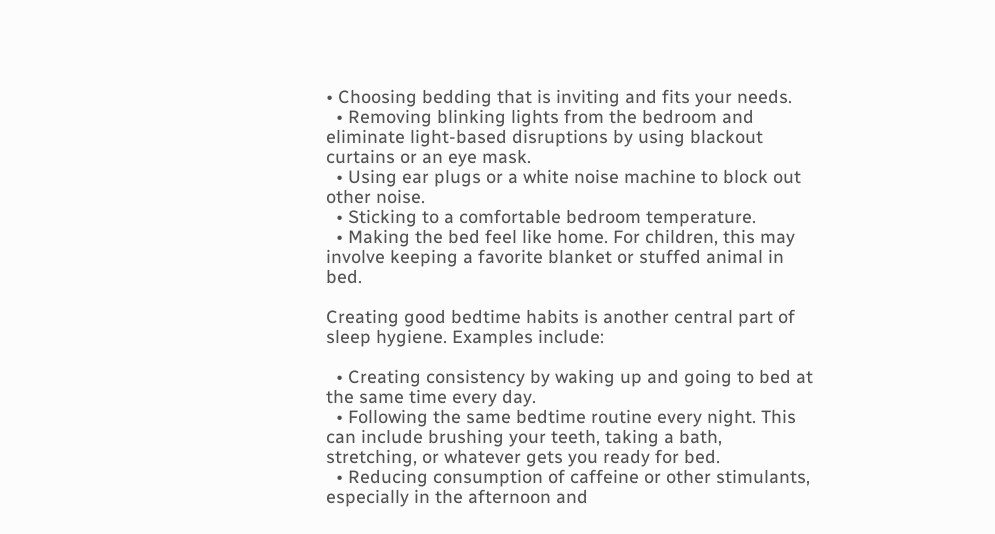• Choosing bedding that is inviting and fits your needs.
  • Removing blinking lights from the bedroom and eliminate light-based disruptions by using blackout curtains or an eye mask.
  • Using ear plugs or a white noise machine to block out other noise.
  • Sticking to a comfortable bedroom temperature.
  • Making the bed feel like home. For children, this may involve keeping a favorite blanket or stuffed animal in bed.

Creating good bedtime habits is another central part of sleep hygiene. Examples include:

  • Creating consistency by waking up and going to bed at the same time every day.
  • Following the same bedtime routine every night. This can include brushing your teeth, taking a bath, stretching, or whatever gets you ready for bed.
  • Reducing consumption of caffeine or other stimulants, especially in the afternoon and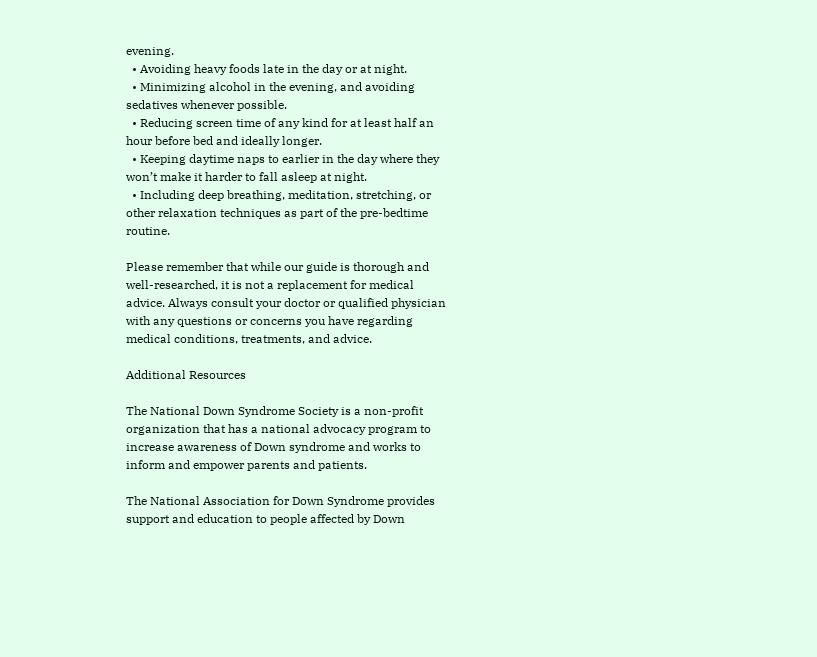evening.
  • Avoiding heavy foods late in the day or at night.
  • Minimizing alcohol in the evening, and avoiding sedatives whenever possible.
  • Reducing screen time of any kind for at least half an hour before bed and ideally longer.
  • Keeping daytime naps to earlier in the day where they won’t make it harder to fall asleep at night.
  • Including deep breathing, meditation, stretching, or other relaxation techniques as part of the pre-bedtime routine.

Please remember that while our guide is thorough and well-researched, it is not a replacement for medical advice. Always consult your doctor or qualified physician with any questions or concerns you have regarding medical conditions, treatments, and advice.

Additional Resources

The National Down Syndrome Society is a non-profit organization that has a national advocacy program to increase awareness of Down syndrome and works to inform and empower parents and patients.

The National Association for Down Syndrome provides support and education to people affected by Down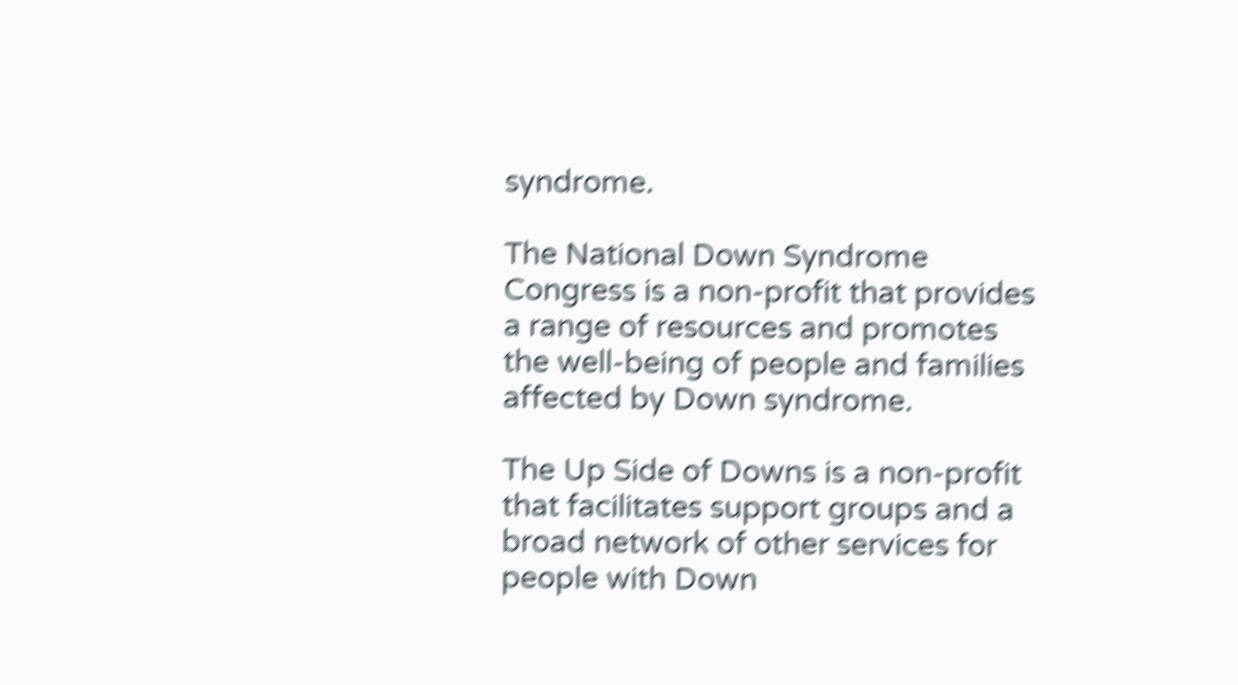syndrome.

The National Down Syndrome Congress is a non-profit that provides a range of resources and promotes the well-being of people and families affected by Down syndrome.

The Up Side of Downs is a non-profit that facilitates support groups and a broad network of other services for people with Down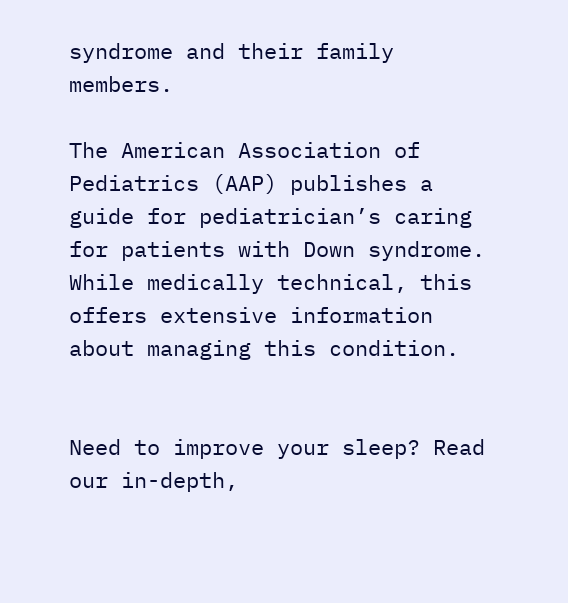syndrome and their family members.

The American Association of Pediatrics (AAP) publishes a guide for pediatrician’s caring for patients with Down syndrome. While medically technical, this offers extensive information about managing this condition.


Need to improve your sleep? Read our in-depth,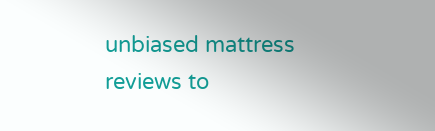unbiased mattress reviews to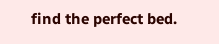find the perfect bed.